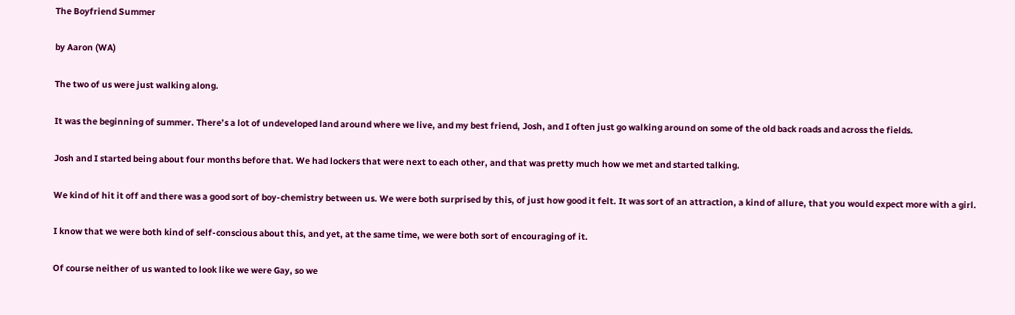The Boyfriend Summer

by Aaron (WA)

The two of us were just walking along.

It was the beginning of summer. There’s a lot of undeveloped land around where we live, and my best friend, Josh, and I often just go walking around on some of the old back roads and across the fields.

Josh and I started being about four months before that. We had lockers that were next to each other, and that was pretty much how we met and started talking.

We kind of hit it off and there was a good sort of boy-chemistry between us. We were both surprised by this, of just how good it felt. It was sort of an attraction, a kind of allure, that you would expect more with a girl.

I know that we were both kind of self-conscious about this, and yet, at the same time, we were both sort of encouraging of it.

Of course neither of us wanted to look like we were Gay, so we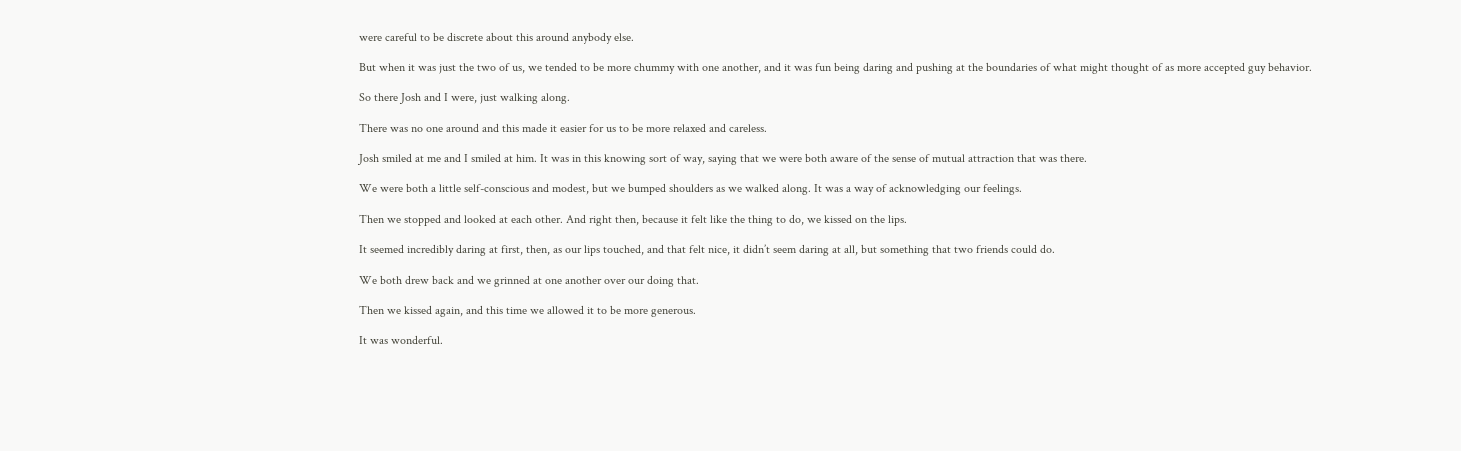were careful to be discrete about this around anybody else.

But when it was just the two of us, we tended to be more chummy with one another, and it was fun being daring and pushing at the boundaries of what might thought of as more accepted guy behavior.

So there Josh and I were, just walking along.

There was no one around and this made it easier for us to be more relaxed and careless.

Josh smiled at me and I smiled at him. It was in this knowing sort of way, saying that we were both aware of the sense of mutual attraction that was there.

We were both a little self-conscious and modest, but we bumped shoulders as we walked along. It was a way of acknowledging our feelings.

Then we stopped and looked at each other. And right then, because it felt like the thing to do, we kissed on the lips.

It seemed incredibly daring at first, then, as our lips touched, and that felt nice, it didn’t seem daring at all, but something that two friends could do.

We both drew back and we grinned at one another over our doing that.

Then we kissed again, and this time we allowed it to be more generous.

It was wonderful.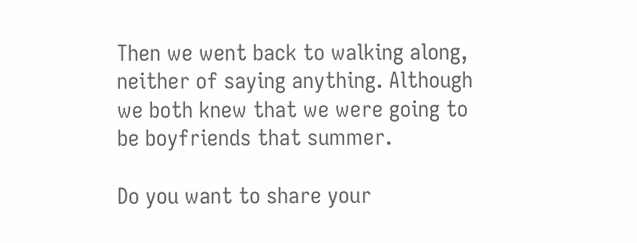Then we went back to walking along, neither of saying anything. Although we both knew that we were going to be boyfriends that summer.

Do you want to share your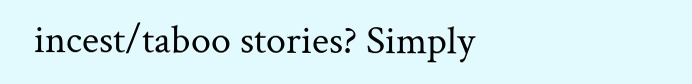incest/taboo stories? Simply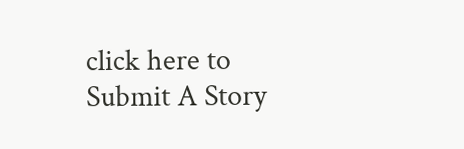click here to Submit A Story